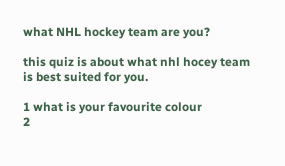what NHL hockey team are you?

this quiz is about what nhl hocey team is best suited for you.

1 what is your favourite colour
2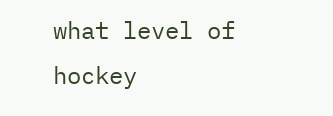what level of hockey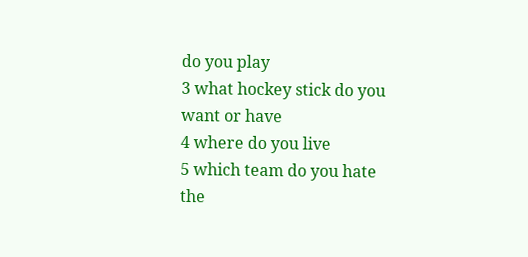do you play
3 what hockey stick do you want or have
4 where do you live
5 which team do you hate the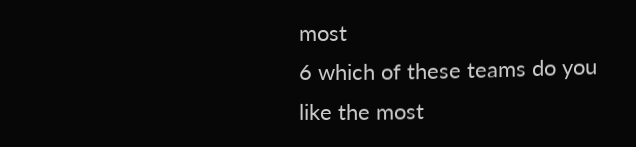most
6 which of these teams do you like the most